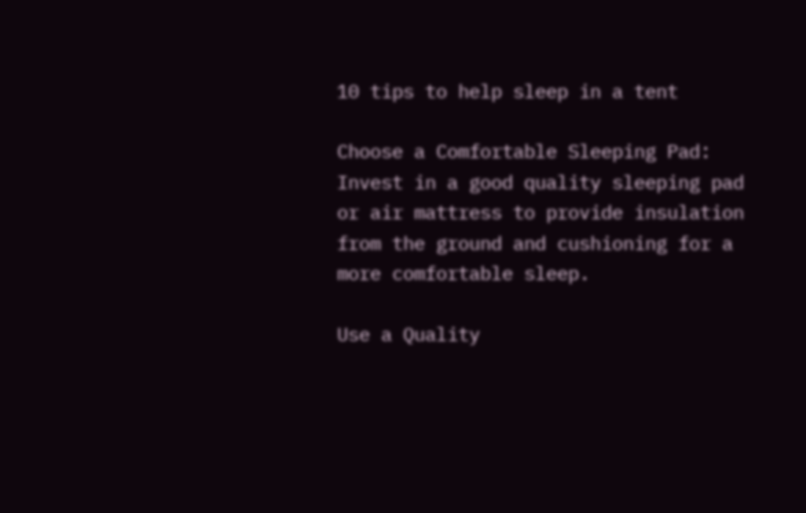10 tips to help sleep in a tent

Choose a Comfortable Sleeping Pad: Invest in a good quality sleeping pad or air mattress to provide insulation from the ground and cushioning for a more comfortable sleep.

Use a Quality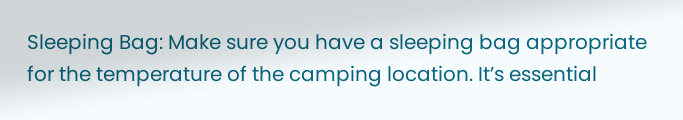Sleeping Bag: Make sure you have a sleeping bag appropriate for the temperature of the camping location. It’s essential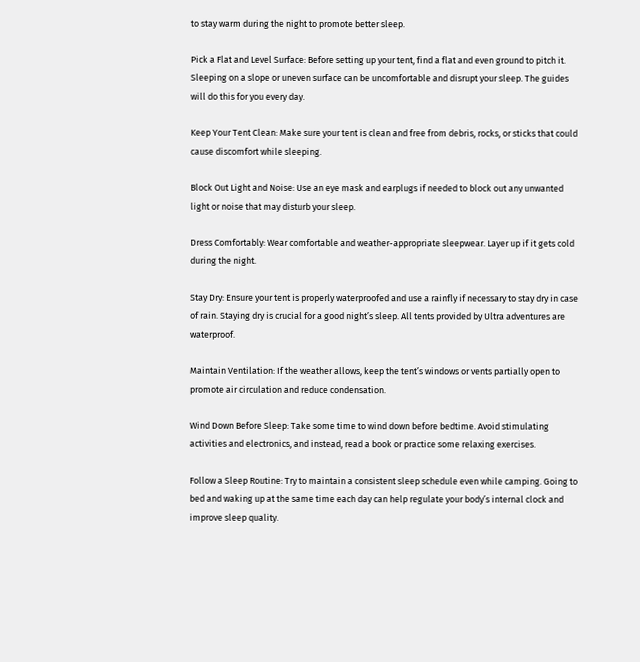to stay warm during the night to promote better sleep.

Pick a Flat and Level Surface: Before setting up your tent, find a flat and even ground to pitch it. Sleeping on a slope or uneven surface can be uncomfortable and disrupt your sleep. The guides will do this for you every day.

Keep Your Tent Clean: Make sure your tent is clean and free from debris, rocks, or sticks that could cause discomfort while sleeping.

Block Out Light and Noise: Use an eye mask and earplugs if needed to block out any unwanted light or noise that may disturb your sleep.

Dress Comfortably: Wear comfortable and weather-appropriate sleepwear. Layer up if it gets cold during the night.

Stay Dry: Ensure your tent is properly waterproofed and use a rainfly if necessary to stay dry in case of rain. Staying dry is crucial for a good night’s sleep. All tents provided by Ultra adventures are waterproof.

Maintain Ventilation: If the weather allows, keep the tent’s windows or vents partially open to promote air circulation and reduce condensation.

Wind Down Before Sleep: Take some time to wind down before bedtime. Avoid stimulating activities and electronics, and instead, read a book or practice some relaxing exercises.

Follow a Sleep Routine: Try to maintain a consistent sleep schedule even while camping. Going to bed and waking up at the same time each day can help regulate your body’s internal clock and improve sleep quality.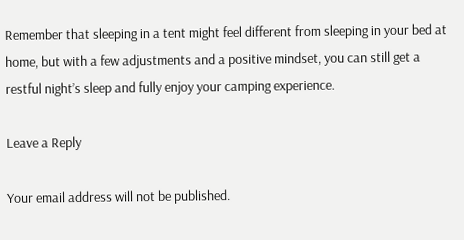Remember that sleeping in a tent might feel different from sleeping in your bed at home, but with a few adjustments and a positive mindset, you can still get a restful night’s sleep and fully enjoy your camping experience.

Leave a Reply

Your email address will not be published.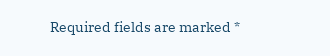Required fields are marked *